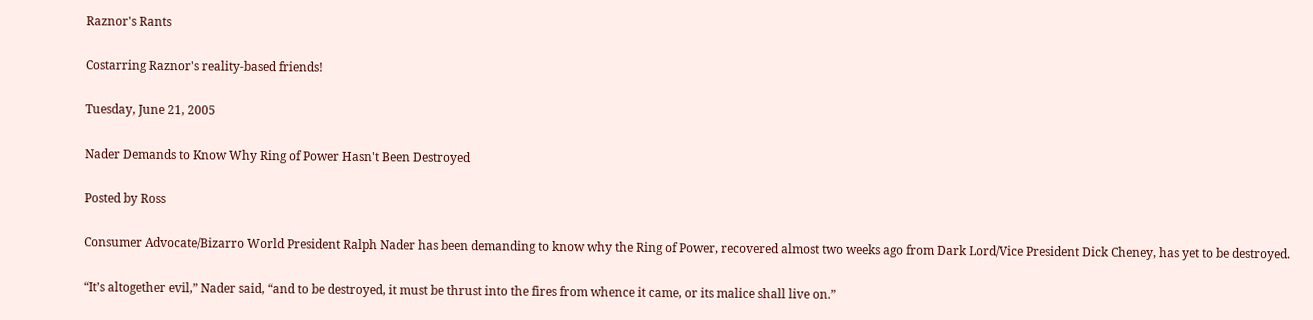Raznor's Rants

Costarring Raznor's reality-based friends!

Tuesday, June 21, 2005

Nader Demands to Know Why Ring of Power Hasn't Been Destroyed

Posted by Ross

Consumer Advocate/Bizarro World President Ralph Nader has been demanding to know why the Ring of Power, recovered almost two weeks ago from Dark Lord/Vice President Dick Cheney, has yet to be destroyed.

“It’s altogether evil,” Nader said, “and to be destroyed, it must be thrust into the fires from whence it came, or its malice shall live on.”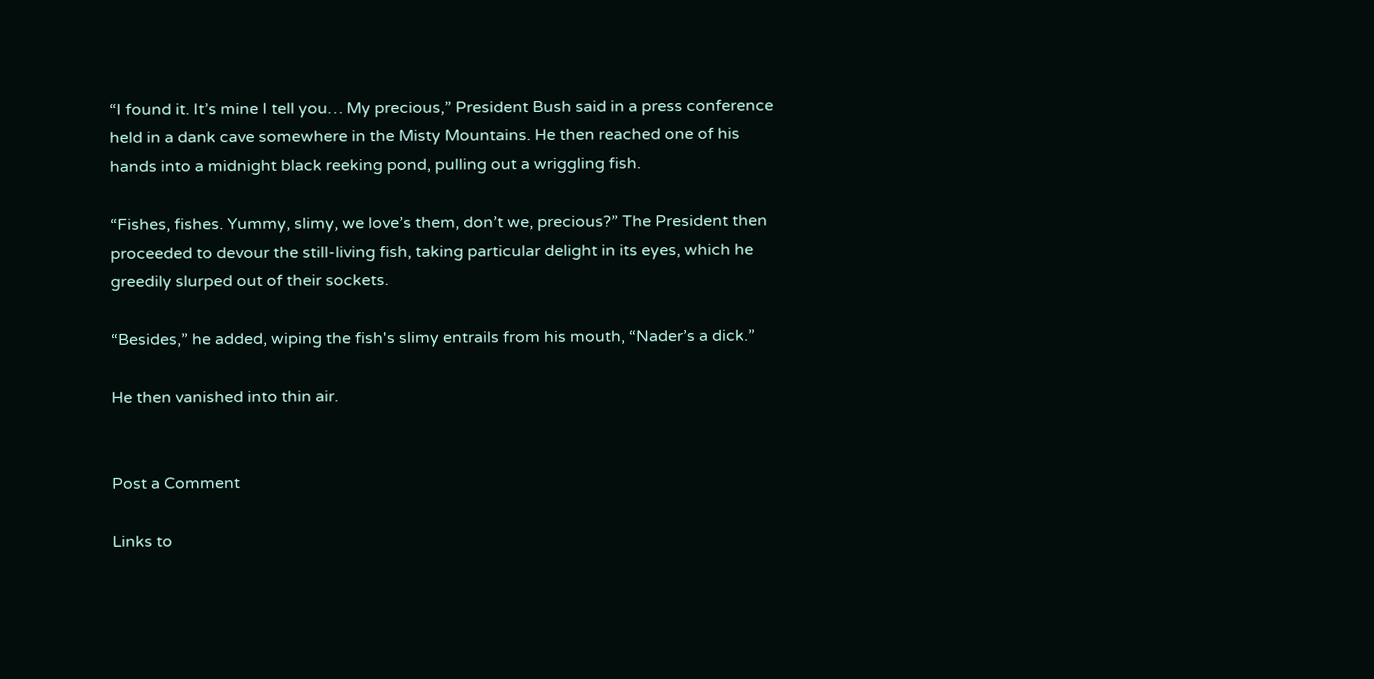“I found it. It’s mine I tell you… My precious,” President Bush said in a press conference held in a dank cave somewhere in the Misty Mountains. He then reached one of his hands into a midnight black reeking pond, pulling out a wriggling fish.

“Fishes, fishes. Yummy, slimy, we love’s them, don’t we, precious?” The President then proceeded to devour the still-living fish, taking particular delight in its eyes, which he greedily slurped out of their sockets.

“Besides,” he added, wiping the fish's slimy entrails from his mouth, “Nader’s a dick.”

He then vanished into thin air.


Post a Comment

Links to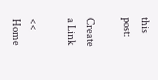this post:

Create a Link

<< Home